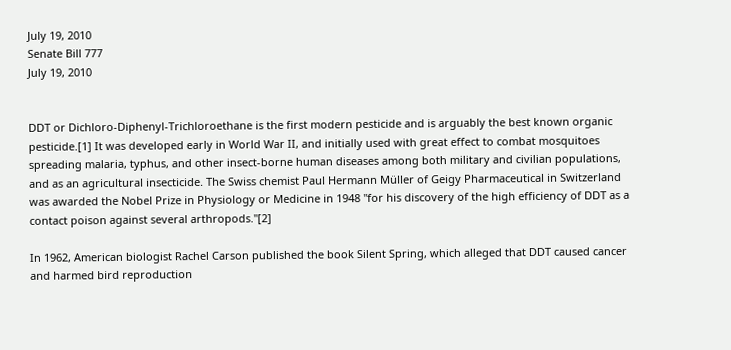July 19, 2010
Senate Bill 777
July 19, 2010


DDT or Dichloro-Diphenyl-Trichloroethane is the first modern pesticide and is arguably the best known organic pesticide.[1] It was developed early in World War II, and initially used with great effect to combat mosquitoes spreading malaria, typhus, and other insect-borne human diseases among both military and civilian populations, and as an agricultural insecticide. The Swiss chemist Paul Hermann Müller of Geigy Pharmaceutical in Switzerland was awarded the Nobel Prize in Physiology or Medicine in 1948 "for his discovery of the high efficiency of DDT as a contact poison against several arthropods."[2]

In 1962, American biologist Rachel Carson published the book Silent Spring, which alleged that DDT caused cancer and harmed bird reproduction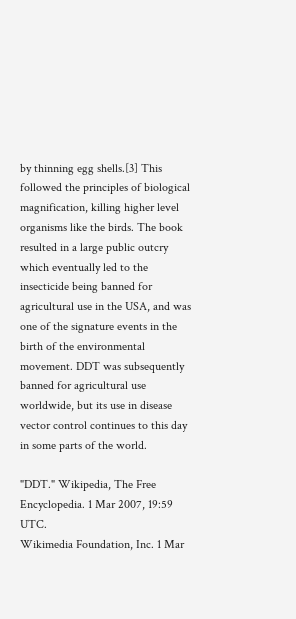by thinning egg shells.[3] This followed the principles of biological magnification, killing higher level organisms like the birds. The book resulted in a large public outcry which eventually led to the insecticide being banned for agricultural use in the USA, and was one of the signature events in the birth of the environmental movement. DDT was subsequently banned for agricultural use worldwide, but its use in disease vector control continues to this day in some parts of the world.

"DDT." Wikipedia, The Free Encyclopedia. 1 Mar 2007, 19:59 UTC.
Wikimedia Foundation, Inc. 1 Mar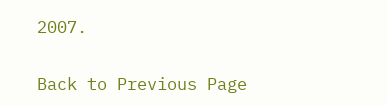2007.

Back to Previous Page